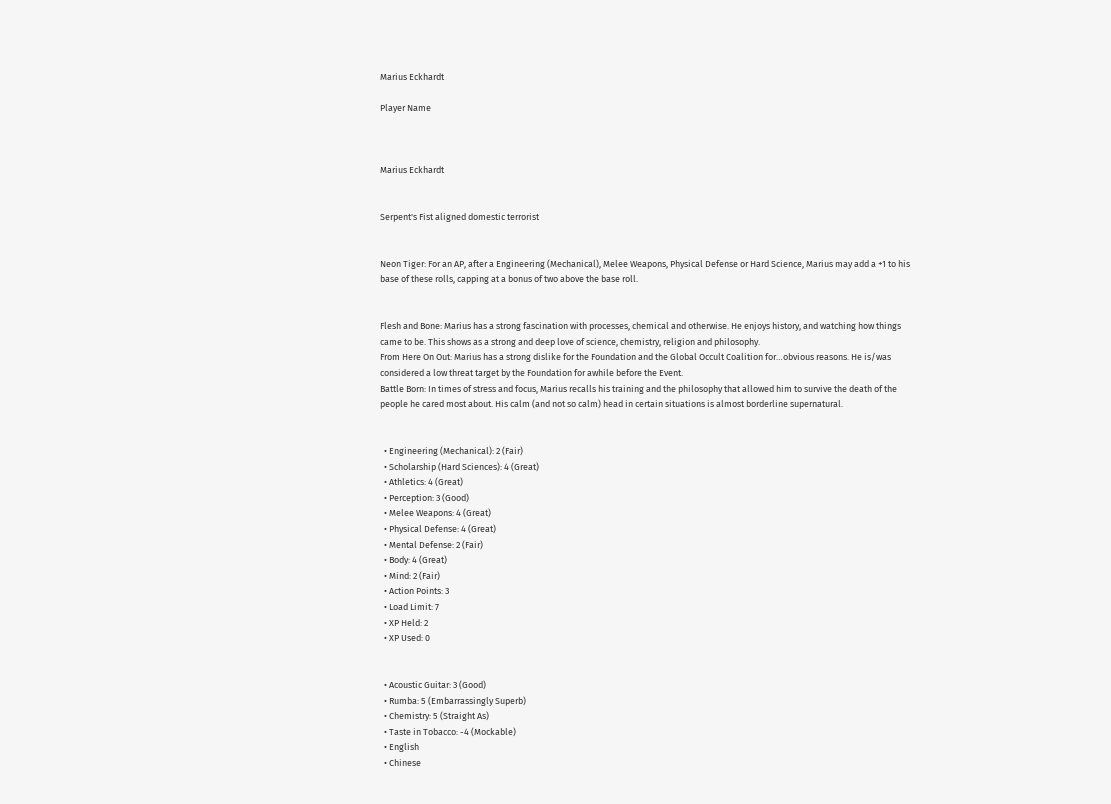Marius Eckhardt

Player Name



Marius Eckhardt


Serpent's Fist aligned domestic terrorist


Neon Tiger: For an AP, after a Engineering (Mechanical), Melee Weapons, Physical Defense or Hard Science, Marius may add a +1 to his base of these rolls, capping at a bonus of two above the base roll.


Flesh and Bone: Marius has a strong fascination with processes, chemical and otherwise. He enjoys history, and watching how things came to be. This shows as a strong and deep love of science, chemistry, religion and philosophy.
From Here On Out: Marius has a strong dislike for the Foundation and the Global Occult Coalition for…obvious reasons. He is/was considered a low threat target by the Foundation for awhile before the Event.
Battle Born: In times of stress and focus, Marius recalls his training and the philosophy that allowed him to survive the death of the people he cared most about. His calm (and not so calm) head in certain situations is almost borderline supernatural.


  • Engineering (Mechanical): 2 (Fair)
  • Scholarship (Hard Sciences): 4 (Great)
  • Athletics: 4 (Great)
  • Perception: 3 (Good)
  • Melee Weapons: 4 (Great)
  • Physical Defense: 4 (Great)
  • Mental Defense: 2 (Fair)
  • Body: 4 (Great)
  • Mind: 2 (Fair)
  • Action Points: 3
  • Load Limit: 7
  • XP Held: 2
  • XP Used: 0


  • Acoustic Guitar: 3 (Good)
  • Rumba: 5 (Embarrassingly Superb)
  • Chemistry: 5 (Straight As)
  • Taste in Tobacco: -4 (Mockable)
  • English
  • Chinese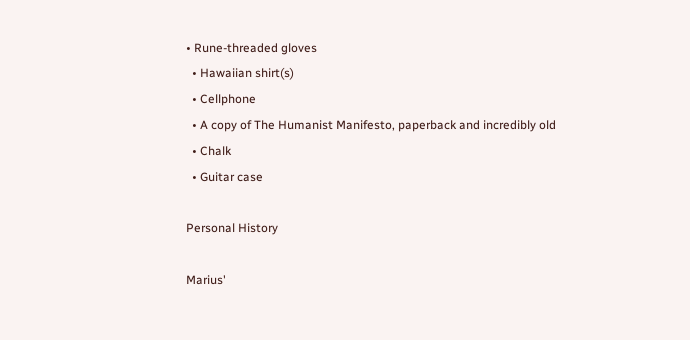• Rune-threaded gloves
  • Hawaiian shirt(s)
  • Cellphone
  • A copy of The Humanist Manifesto, paperback and incredibly old
  • Chalk
  • Guitar case

Personal History

Marius'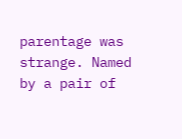parentage was strange. Named by a pair of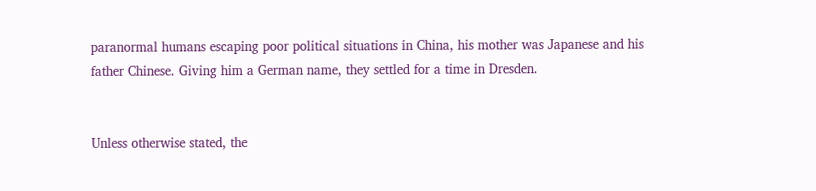paranormal humans escaping poor political situations in China, his mother was Japanese and his father Chinese. Giving him a German name, they settled for a time in Dresden.


Unless otherwise stated, the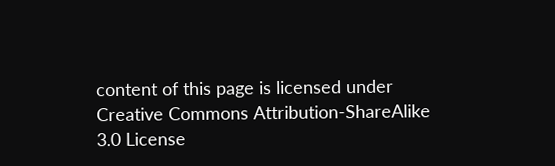content of this page is licensed under Creative Commons Attribution-ShareAlike 3.0 License